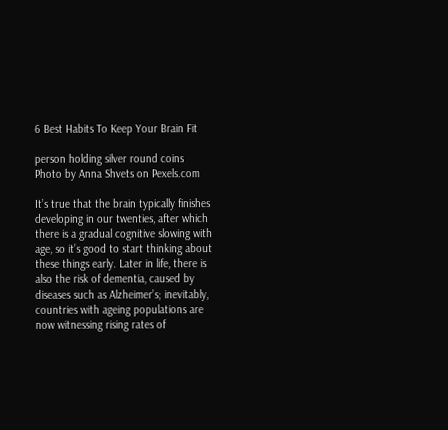6 Best Habits To Keep Your Brain Fit

person holding silver round coins
Photo by Anna Shvets on Pexels.com

It’s true that the brain typically finishes developing in our twenties, after which there is a gradual cognitive slowing with age, so it’s good to start thinking about these things early. Later in life, there is also the risk of dementia, caused by diseases such as Alzheimer’s; inevitably, countries with ageing populations are now witnessing rising rates of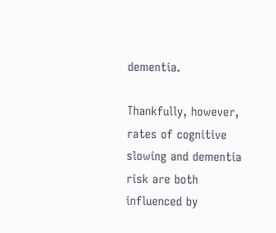dementia.

Thankfully, however, rates of cognitive slowing and dementia risk are both influenced by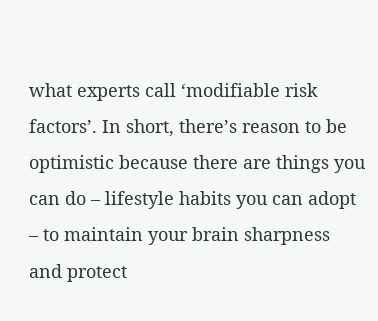what experts call ‘modifiable risk factors’. In short, there’s reason to be optimistic because there are things you can do – lifestyle habits you can adopt – to maintain your brain sharpness and protect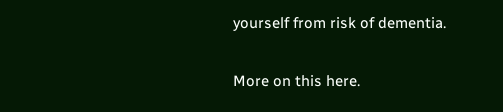yourself from risk of dementia.

More on this here.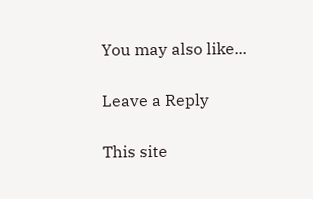You may also like...

Leave a Reply

This site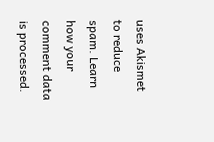uses Akismet to reduce spam. Learn how your comment data is processed.